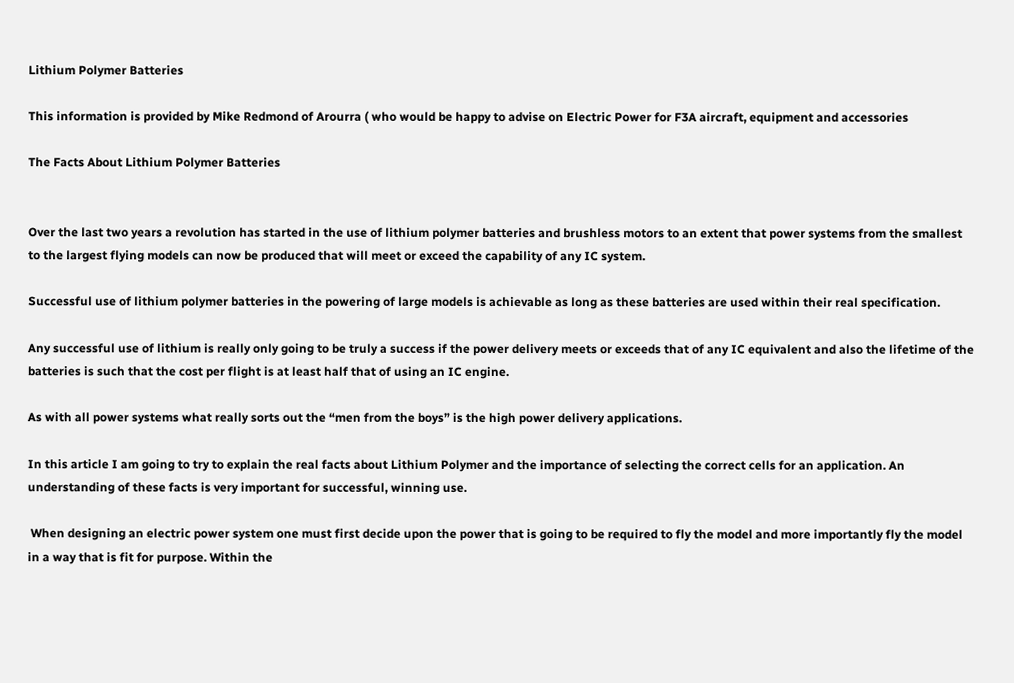Lithium Polymer Batteries

This information is provided by Mike Redmond of Arourra ( who would be happy to advise on Electric Power for F3A aircraft, equipment and accessories

The Facts About Lithium Polymer Batteries


Over the last two years a revolution has started in the use of lithium polymer batteries and brushless motors to an extent that power systems from the smallest to the largest flying models can now be produced that will meet or exceed the capability of any IC system.

Successful use of lithium polymer batteries in the powering of large models is achievable as long as these batteries are used within their real specification.

Any successful use of lithium is really only going to be truly a success if the power delivery meets or exceeds that of any IC equivalent and also the lifetime of the batteries is such that the cost per flight is at least half that of using an IC engine.

As with all power systems what really sorts out the “men from the boys” is the high power delivery applications.

In this article I am going to try to explain the real facts about Lithium Polymer and the importance of selecting the correct cells for an application. An understanding of these facts is very important for successful, winning use.

 When designing an electric power system one must first decide upon the power that is going to be required to fly the model and more importantly fly the model in a way that is fit for purpose. Within the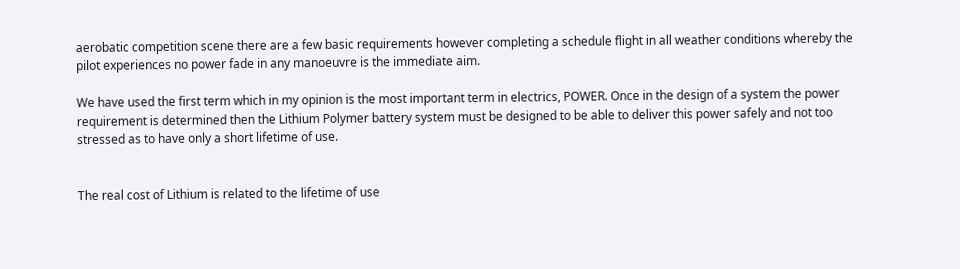aerobatic competition scene there are a few basic requirements however completing a schedule flight in all weather conditions whereby the pilot experiences no power fade in any manoeuvre is the immediate aim.

We have used the first term which in my opinion is the most important term in electrics, POWER. Once in the design of a system the power requirement is determined then the Lithium Polymer battery system must be designed to be able to deliver this power safely and not too stressed as to have only a short lifetime of use.


The real cost of Lithium is related to the lifetime of use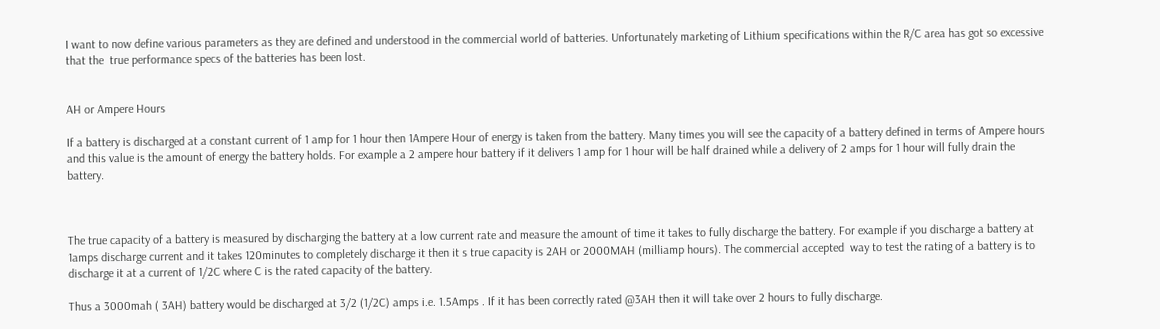I want to now define various parameters as they are defined and understood in the commercial world of batteries. Unfortunately marketing of Lithium specifications within the R/C area has got so excessive that the  true performance specs of the batteries has been lost.


AH or Ampere Hours

If a battery is discharged at a constant current of 1 amp for 1 hour then 1Ampere Hour of energy is taken from the battery. Many times you will see the capacity of a battery defined in terms of Ampere hours and this value is the amount of energy the battery holds. For example a 2 ampere hour battery if it delivers 1 amp for 1 hour will be half drained while a delivery of 2 amps for 1 hour will fully drain the battery.



The true capacity of a battery is measured by discharging the battery at a low current rate and measure the amount of time it takes to fully discharge the battery. For example if you discharge a battery at 1amps discharge current and it takes 120minutes to completely discharge it then it s true capacity is 2AH or 2000MAH (milliamp hours). The commercial accepted  way to test the rating of a battery is to discharge it at a current of 1/2C where C is the rated capacity of the battery.

Thus a 3000mah ( 3AH) battery would be discharged at 3/2 (1/2C) amps i.e. 1.5Amps . If it has been correctly rated @3AH then it will take over 2 hours to fully discharge.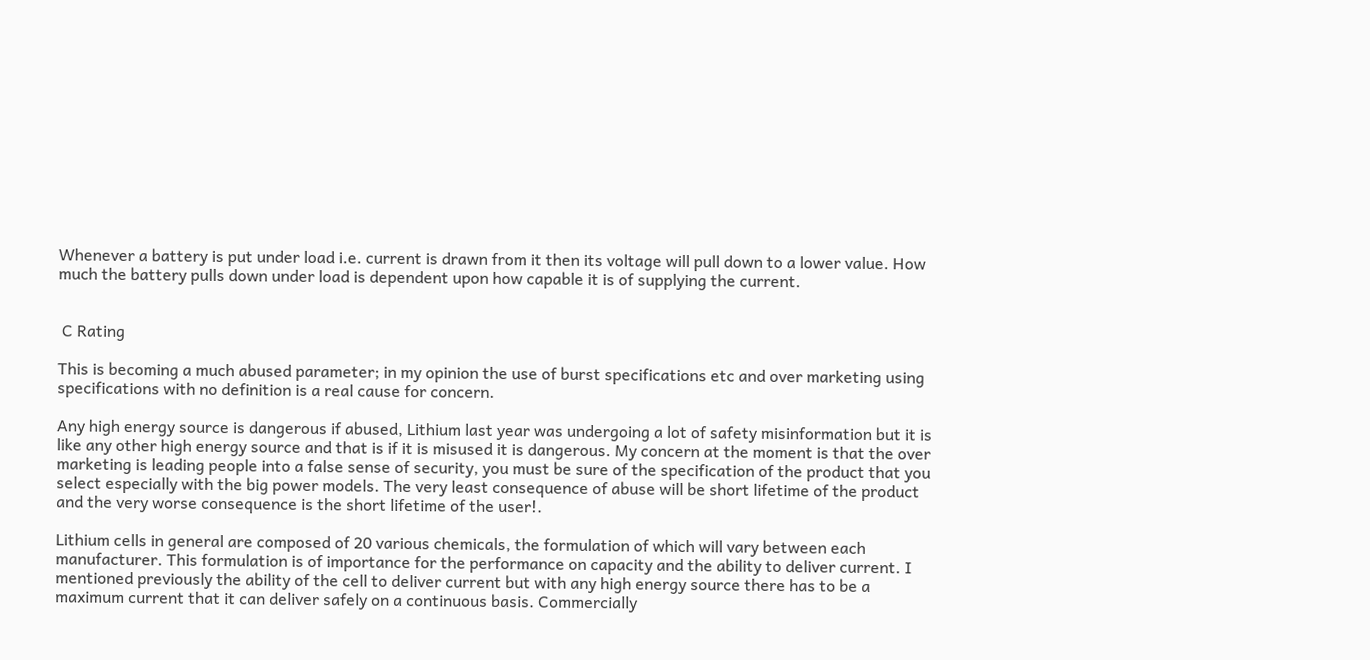Whenever a battery is put under load i.e. current is drawn from it then its voltage will pull down to a lower value. How much the battery pulls down under load is dependent upon how capable it is of supplying the current.


 C Rating

This is becoming a much abused parameter; in my opinion the use of burst specifications etc and over marketing using specifications with no definition is a real cause for concern.

Any high energy source is dangerous if abused, Lithium last year was undergoing a lot of safety misinformation but it is like any other high energy source and that is if it is misused it is dangerous. My concern at the moment is that the over marketing is leading people into a false sense of security, you must be sure of the specification of the product that you select especially with the big power models. The very least consequence of abuse will be short lifetime of the product and the very worse consequence is the short lifetime of the user!.

Lithium cells in general are composed of 20 various chemicals, the formulation of which will vary between each manufacturer. This formulation is of importance for the performance on capacity and the ability to deliver current. I mentioned previously the ability of the cell to deliver current but with any high energy source there has to be a maximum current that it can deliver safely on a continuous basis. Commercially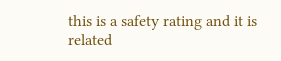this is a safety rating and it is related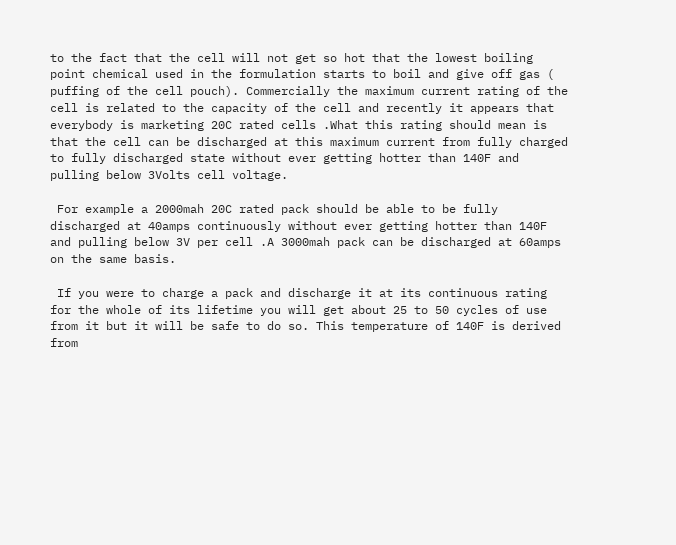to the fact that the cell will not get so hot that the lowest boiling point chemical used in the formulation starts to boil and give off gas ( puffing of the cell pouch). Commercially the maximum current rating of the cell is related to the capacity of the cell and recently it appears that everybody is marketing 20C rated cells .What this rating should mean is that the cell can be discharged at this maximum current from fully charged to fully discharged state without ever getting hotter than 140F and pulling below 3Volts cell voltage.

 For example a 2000mah 20C rated pack should be able to be fully discharged at 40amps continuously without ever getting hotter than 140F and pulling below 3V per cell .A 3000mah pack can be discharged at 60amps on the same basis.

 If you were to charge a pack and discharge it at its continuous rating for the whole of its lifetime you will get about 25 to 50 cycles of use from it but it will be safe to do so. This temperature of 140F is derived from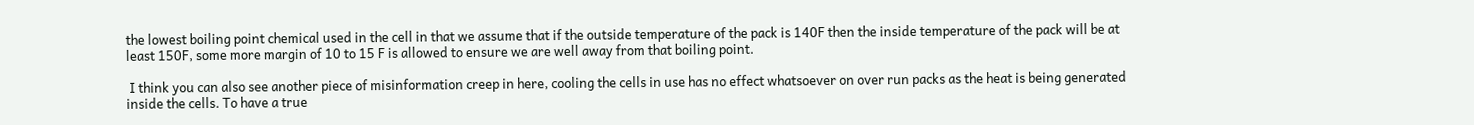the lowest boiling point chemical used in the cell in that we assume that if the outside temperature of the pack is 140F then the inside temperature of the pack will be at least 150F, some more margin of 10 to 15 F is allowed to ensure we are well away from that boiling point.

 I think you can also see another piece of misinformation creep in here, cooling the cells in use has no effect whatsoever on over run packs as the heat is being generated inside the cells. To have a true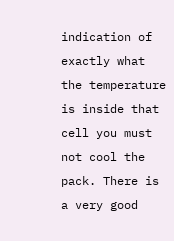indication of exactly what the temperature is inside that cell you must not cool the pack. There is a very good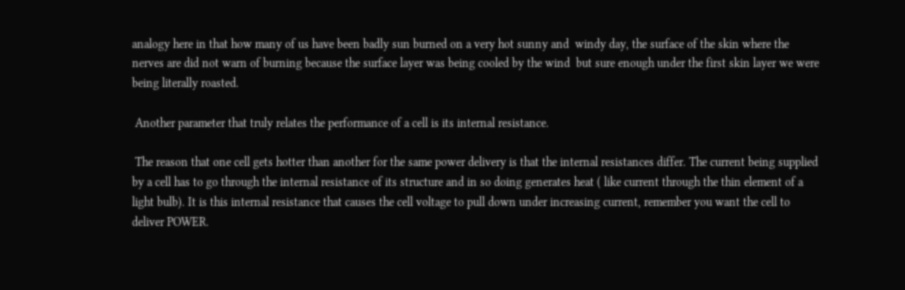analogy here in that how many of us have been badly sun burned on a very hot sunny and  windy day, the surface of the skin where the nerves are did not warn of burning because the surface layer was being cooled by the wind  but sure enough under the first skin layer we were being literally roasted.

 Another parameter that truly relates the performance of a cell is its internal resistance.

 The reason that one cell gets hotter than another for the same power delivery is that the internal resistances differ. The current being supplied by a cell has to go through the internal resistance of its structure and in so doing generates heat ( like current through the thin element of a light bulb). It is this internal resistance that causes the cell voltage to pull down under increasing current, remember you want the cell to deliver POWER.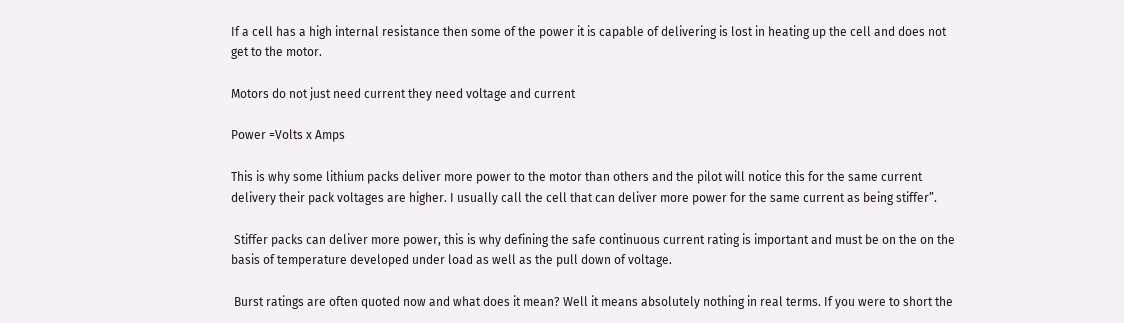If a cell has a high internal resistance then some of the power it is capable of delivering is lost in heating up the cell and does not get to the motor.

Motors do not just need current they need voltage and current

Power =Volts x Amps

This is why some lithium packs deliver more power to the motor than others and the pilot will notice this for the same current delivery their pack voltages are higher. I usually call the cell that can deliver more power for the same current as being stiffer”.

 Stiffer packs can deliver more power, this is why defining the safe continuous current rating is important and must be on the on the basis of temperature developed under load as well as the pull down of voltage.

 Burst ratings are often quoted now and what does it mean? Well it means absolutely nothing in real terms. If you were to short the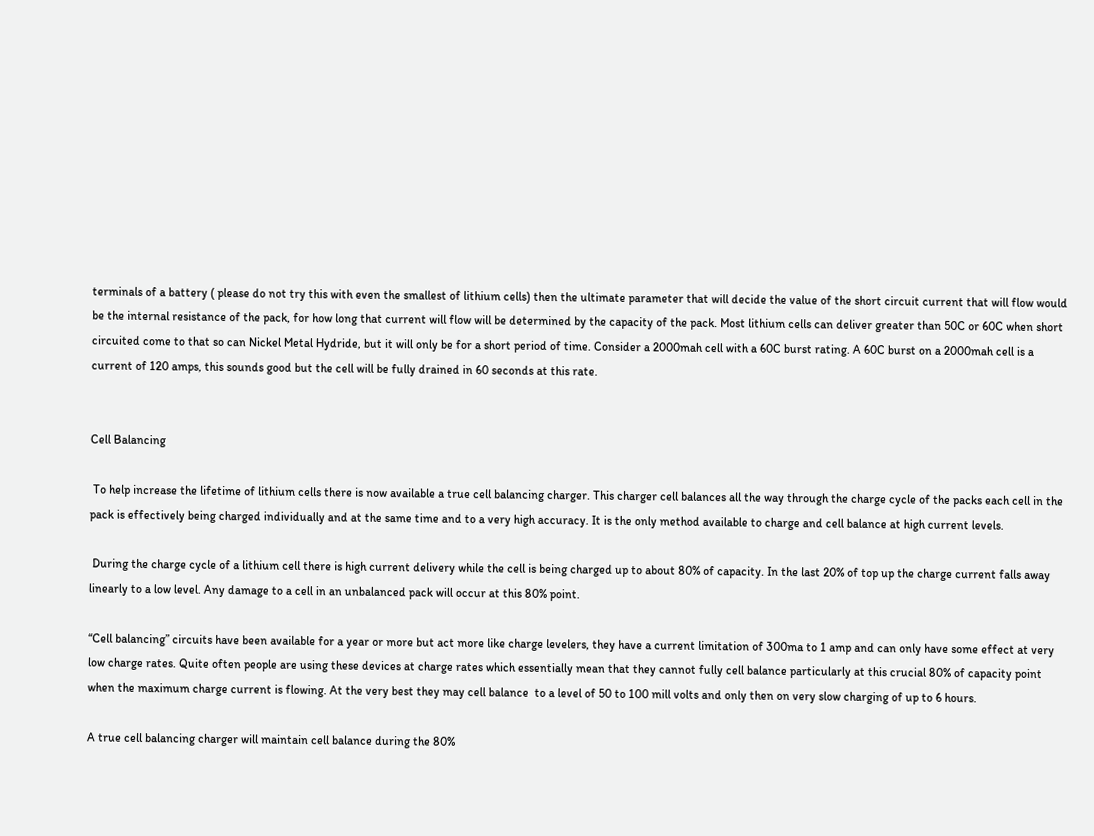terminals of a battery ( please do not try this with even the smallest of lithium cells) then the ultimate parameter that will decide the value of the short circuit current that will flow would be the internal resistance of the pack, for how long that current will flow will be determined by the capacity of the pack. Most lithium cells can deliver greater than 50C or 60C when short circuited come to that so can Nickel Metal Hydride, but it will only be for a short period of time. Consider a 2000mah cell with a 60C burst rating. A 60C burst on a 2000mah cell is a current of 120 amps, this sounds good but the cell will be fully drained in 60 seconds at this rate.


Cell Balancing

 To help increase the lifetime of lithium cells there is now available a true cell balancing charger. This charger cell balances all the way through the charge cycle of the packs each cell in the pack is effectively being charged individually and at the same time and to a very high accuracy. It is the only method available to charge and cell balance at high current levels.

 During the charge cycle of a lithium cell there is high current delivery while the cell is being charged up to about 80% of capacity. In the last 20% of top up the charge current falls away linearly to a low level. Any damage to a cell in an unbalanced pack will occur at this 80% point.

“Cell balancing” circuits have been available for a year or more but act more like charge levelers, they have a current limitation of 300ma to 1 amp and can only have some effect at very low charge rates. Quite often people are using these devices at charge rates which essentially mean that they cannot fully cell balance particularly at this crucial 80% of capacity point when the maximum charge current is flowing. At the very best they may cell balance  to a level of 50 to 100 mill volts and only then on very slow charging of up to 6 hours.

A true cell balancing charger will maintain cell balance during the 80%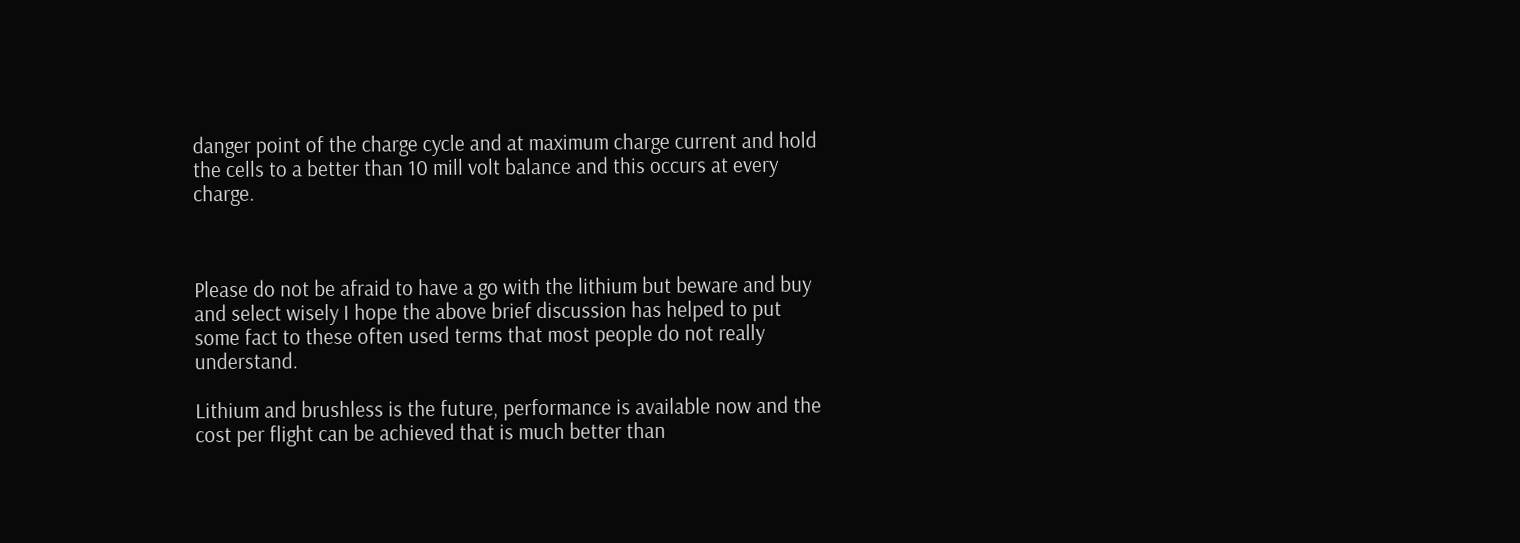danger point of the charge cycle and at maximum charge current and hold the cells to a better than 10 mill volt balance and this occurs at every charge.



Please do not be afraid to have a go with the lithium but beware and buy and select wisely I hope the above brief discussion has helped to put some fact to these often used terms that most people do not really understand.

Lithium and brushless is the future, performance is available now and the cost per flight can be achieved that is much better than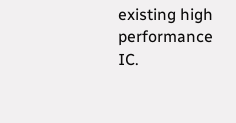existing high performance IC.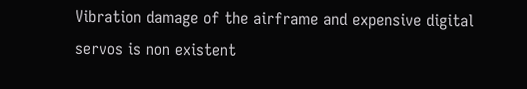Vibration damage of the airframe and expensive digital servos is non existent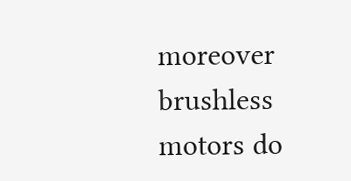moreover brushless motors do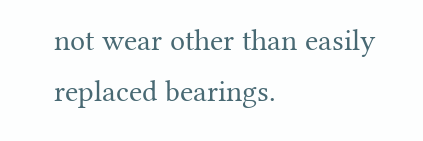not wear other than easily replaced bearings.